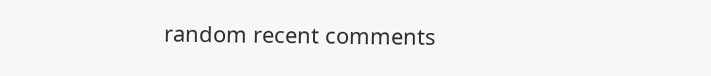random recent comments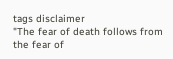tags disclaimer
"The fear of death follows from the fear of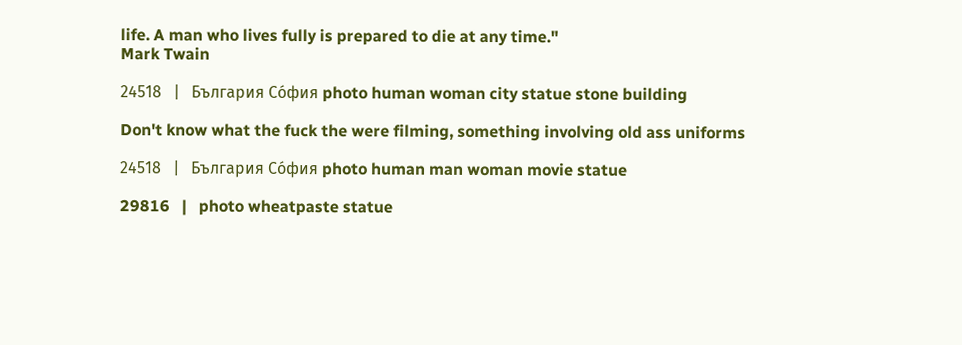life. A man who lives fully is prepared to die at any time."
Mark Twain

24518   |   България Со́фия photo human woman city statue stone building

Don't know what the fuck the were filming, something involving old ass uniforms

24518   |   България Со́фия photo human man woman movie statue

29816   |   photo wheatpaste statue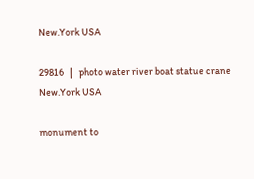New.York USA

29816   |   photo water river boat statue crane New.York USA

monument to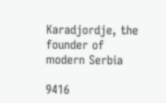Karadjordje, the founder of modern Serbia

9416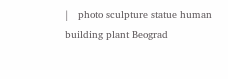|   photo sculpture statue human building plant Beograd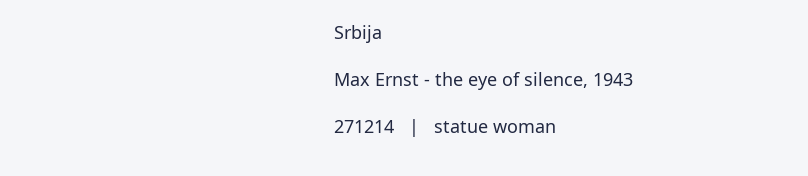Srbija

Max Ernst - the eye of silence, 1943

271214   |   statue woman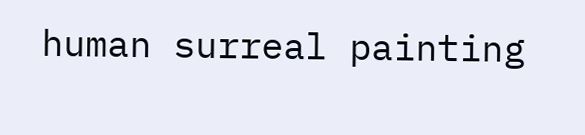human surreal painting